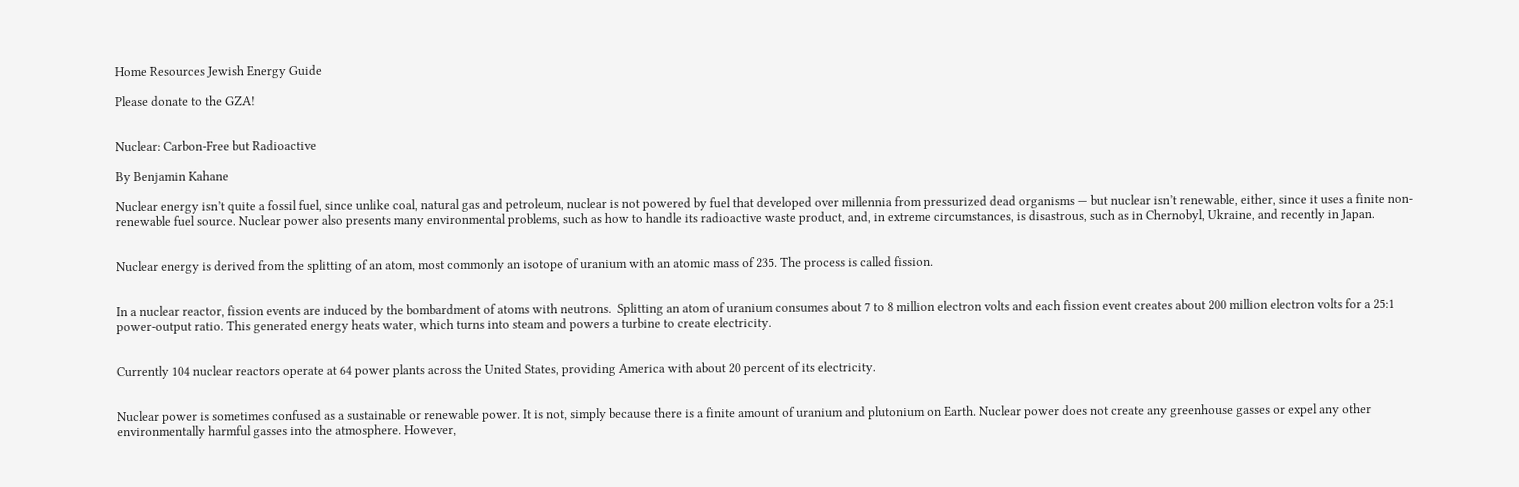Home Resources Jewish Energy Guide

Please donate to the GZA!


Nuclear: Carbon-Free but Radioactive

By Benjamin Kahane

Nuclear energy isn’t quite a fossil fuel, since unlike coal, natural gas and petroleum, nuclear is not powered by fuel that developed over millennia from pressurized dead organisms — but nuclear isn’t renewable, either, since it uses a finite non-renewable fuel source. Nuclear power also presents many environmental problems, such as how to handle its radioactive waste product, and, in extreme circumstances, is disastrous, such as in Chernobyl, Ukraine, and recently in Japan.


Nuclear energy is derived from the splitting of an atom, most commonly an isotope of uranium with an atomic mass of 235. The process is called fission.


In a nuclear reactor, fission events are induced by the bombardment of atoms with neutrons.  Splitting an atom of uranium consumes about 7 to 8 million electron volts and each fission event creates about 200 million electron volts for a 25:1 power-output ratio. This generated energy heats water, which turns into steam and powers a turbine to create electricity.


Currently 104 nuclear reactors operate at 64 power plants across the United States, providing America with about 20 percent of its electricity.


Nuclear power is sometimes confused as a sustainable or renewable power. It is not, simply because there is a finite amount of uranium and plutonium on Earth. Nuclear power does not create any greenhouse gasses or expel any other environmentally harmful gasses into the atmosphere. However,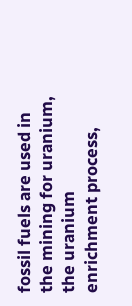fossil fuels are used in the mining for uranium, the uranium enrichment process,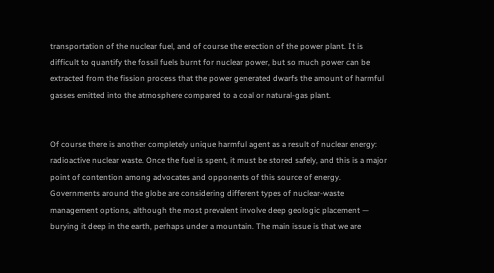transportation of the nuclear fuel, and of course the erection of the power plant. It is difficult to quantify the fossil fuels burnt for nuclear power, but so much power can be extracted from the fission process that the power generated dwarfs the amount of harmful gasses emitted into the atmosphere compared to a coal or natural-gas plant.


Of course there is another completely unique harmful agent as a result of nuclear energy: radioactive nuclear waste. Once the fuel is spent, it must be stored safely, and this is a major point of contention among advocates and opponents of this source of energy. Governments around the globe are considering different types of nuclear-waste management options, although the most prevalent involve deep geologic placement — burying it deep in the earth, perhaps under a mountain. The main issue is that we are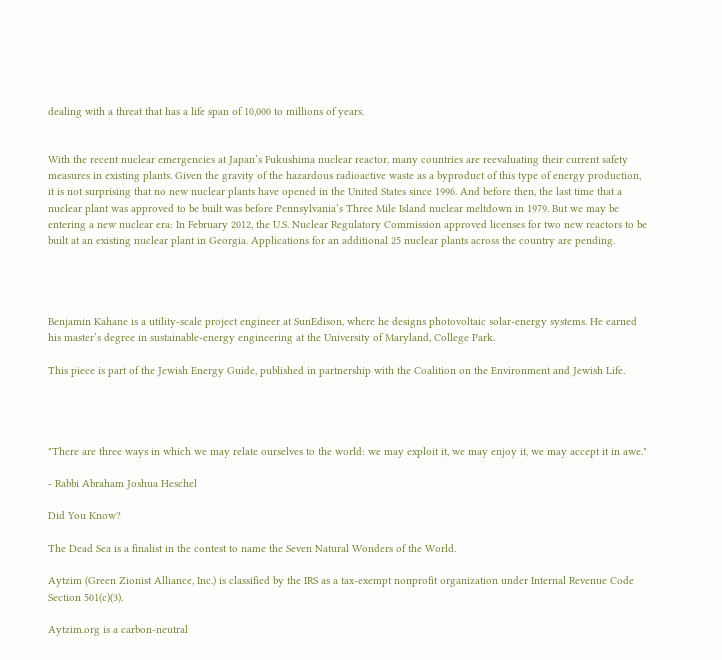dealing with a threat that has a life span of 10,000 to millions of years.


With the recent nuclear emergencies at Japan’s Fukushima nuclear reactor, many countries are reevaluating their current safety measures in existing plants. Given the gravity of the hazardous radioactive waste as a byproduct of this type of energy production, it is not surprising that no new nuclear plants have opened in the United States since 1996. And before then, the last time that a nuclear plant was approved to be built was before Pennsylvania’s Three Mile Island nuclear meltdown in 1979. But we may be entering a new nuclear era: In February 2012, the U.S. Nuclear Regulatory Commission approved licenses for two new reactors to be built at an existing nuclear plant in Georgia. Applications for an additional 25 nuclear plants across the country are pending.




Benjamin Kahane is a utility-scale project engineer at SunEdison, where he designs photovoltaic solar-energy systems. He earned his master’s degree in sustainable-energy engineering at the University of Maryland, College Park.

This piece is part of the Jewish Energy Guide, published in partnership with the Coalition on the Environment and Jewish Life.




"There are three ways in which we may relate ourselves to the world: we may exploit it, we may enjoy it, we may accept it in awe."

- Rabbi Abraham Joshua Heschel

Did You Know?

The Dead Sea is a finalist in the contest to name the Seven Natural Wonders of the World.

Aytzim (Green Zionist Alliance, Inc.) is classified by the IRS as a tax-exempt nonprofit organization under Internal Revenue Code Section 501(c)(3).

Aytzim.org is a carbon-neutral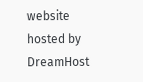website hosted by DreamHost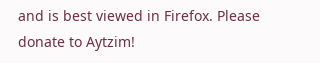and is best viewed in Firefox. Please donate to Aytzim!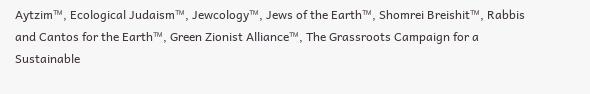Aytzim™, Ecological Judaism™, Jewcology™, Jews of the Earth™, Shomrei Breishit™, Rabbis and Cantos for the Earth™, Green Zionist Alliance™, The Grassroots Campaign for a Sustainable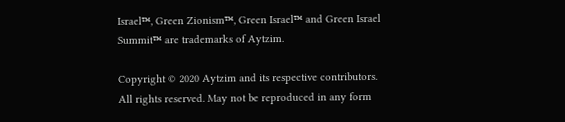Israel™, Green Zionism™, Green Israel™ and Green Israel Summit™ are trademarks of Aytzim.

Copyright © 2020 Aytzim and its respective contributors. All rights reserved. May not be reproduced in any form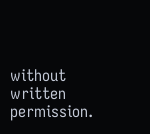without written permission.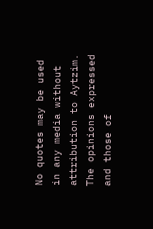No quotes may be used in any media without attribution to Aytzim. The opinions expressed and those of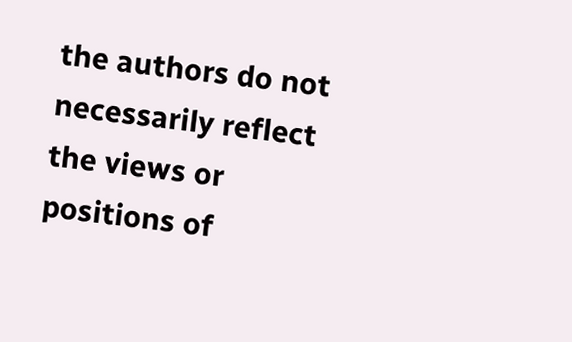the authors do not necessarily reflect the views or positions of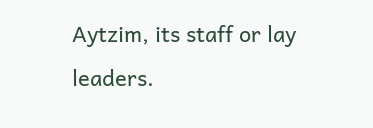Aytzim, its staff or lay leaders.